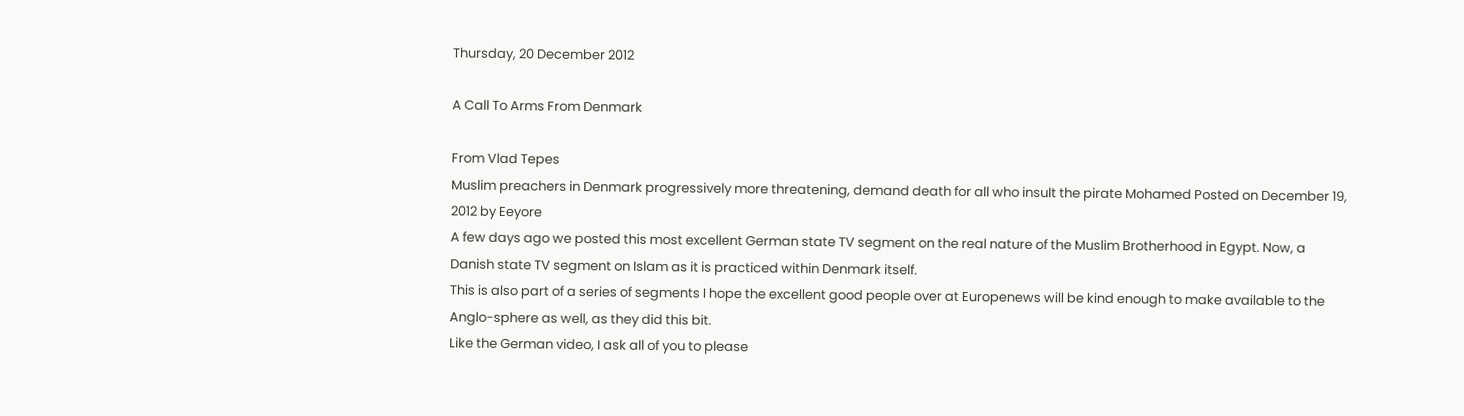Thursday, 20 December 2012

A Call To Arms From Denmark

From Vlad Tepes
Muslim preachers in Denmark progressively more threatening, demand death for all who insult the pirate Mohamed Posted on December 19, 2012 by Eeyore
A few days ago we posted this most excellent German state TV segment on the real nature of the Muslim Brotherhood in Egypt. Now, a Danish state TV segment on Islam as it is practiced within Denmark itself.
This is also part of a series of segments I hope the excellent good people over at Europenews will be kind enough to make available to the Anglo-sphere as well, as they did this bit.
Like the German video, I ask all of you to please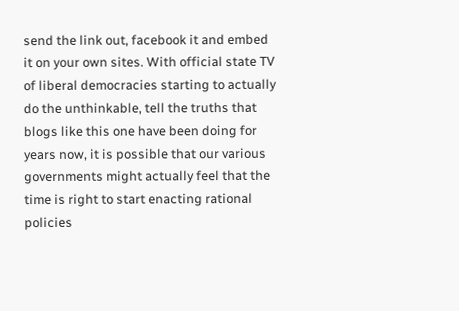send the link out, facebook it and embed it on your own sites. With official state TV of liberal democracies starting to actually do the unthinkable, tell the truths that blogs like this one have been doing for years now, it is possible that our various governments might actually feel that the time is right to start enacting rational policies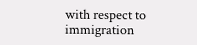with respect to immigration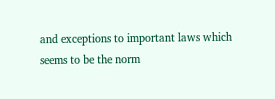and exceptions to important laws which seems to be the norm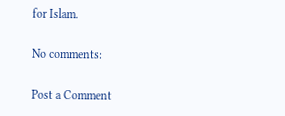for Islam.

No comments:

Post a Comment